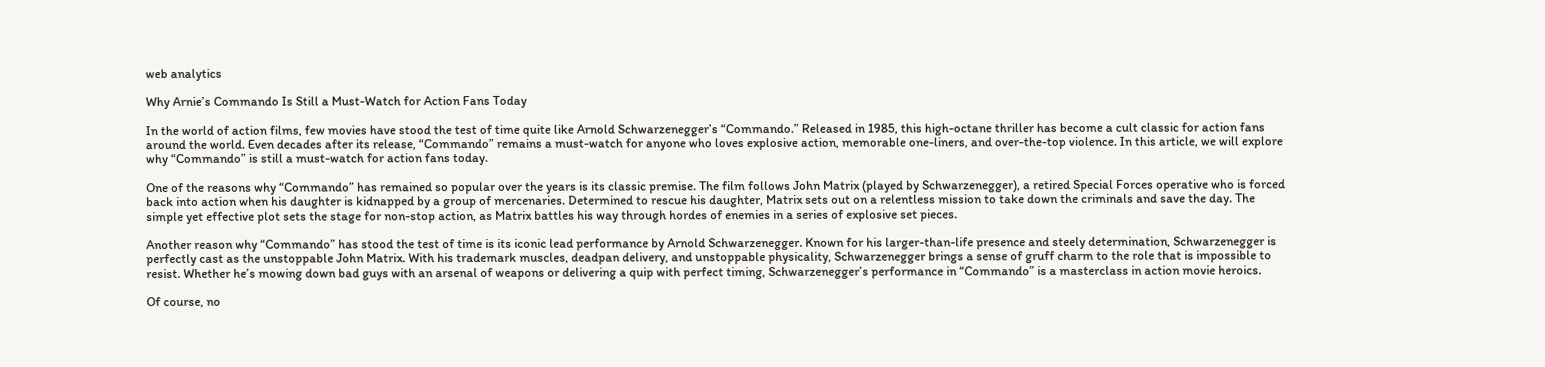web analytics

Why Arnie’s Commando Is Still a Must-Watch for Action Fans Today

In the world of action films, few movies have stood the test of time quite like Arnold Schwarzenegger’s “Commando.” Released in 1985, this high-octane thriller has become a cult classic for action fans around the world. Even decades after its release, “Commando” remains a must-watch for anyone who loves explosive action, memorable one-liners, and over-the-top violence. In this article, we will explore why “Commando” is still a must-watch for action fans today.

One of the reasons why “Commando” has remained so popular over the years is its classic premise. The film follows John Matrix (played by Schwarzenegger), a retired Special Forces operative who is forced back into action when his daughter is kidnapped by a group of mercenaries. Determined to rescue his daughter, Matrix sets out on a relentless mission to take down the criminals and save the day. The simple yet effective plot sets the stage for non-stop action, as Matrix battles his way through hordes of enemies in a series of explosive set pieces.

Another reason why “Commando” has stood the test of time is its iconic lead performance by Arnold Schwarzenegger. Known for his larger-than-life presence and steely determination, Schwarzenegger is perfectly cast as the unstoppable John Matrix. With his trademark muscles, deadpan delivery, and unstoppable physicality, Schwarzenegger brings a sense of gruff charm to the role that is impossible to resist. Whether he’s mowing down bad guys with an arsenal of weapons or delivering a quip with perfect timing, Schwarzenegger’s performance in “Commando” is a masterclass in action movie heroics.

Of course, no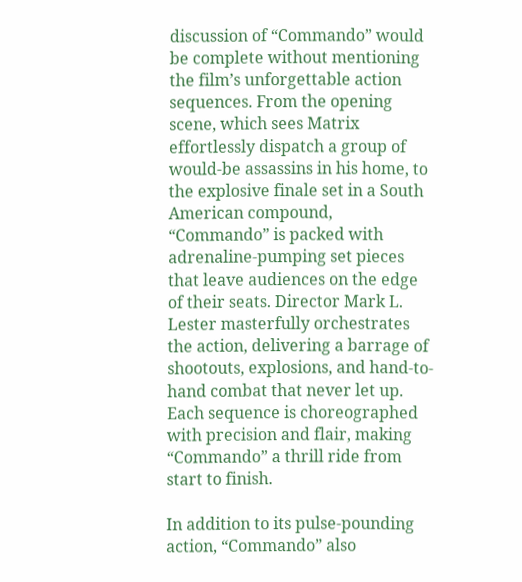discussion of “Commando” would be complete without mentioning the film’s unforgettable action sequences. From the opening scene, which sees Matrix effortlessly dispatch a group of would-be assassins in his home, to the explosive finale set in a South American compound, “Commando” is packed with adrenaline-pumping set pieces that leave audiences on the edge of their seats. Director Mark L. Lester masterfully orchestrates the action, delivering a barrage of shootouts, explosions, and hand-to-hand combat that never let up. Each sequence is choreographed with precision and flair, making “Commando” a thrill ride from start to finish.

In addition to its pulse-pounding action, “Commando” also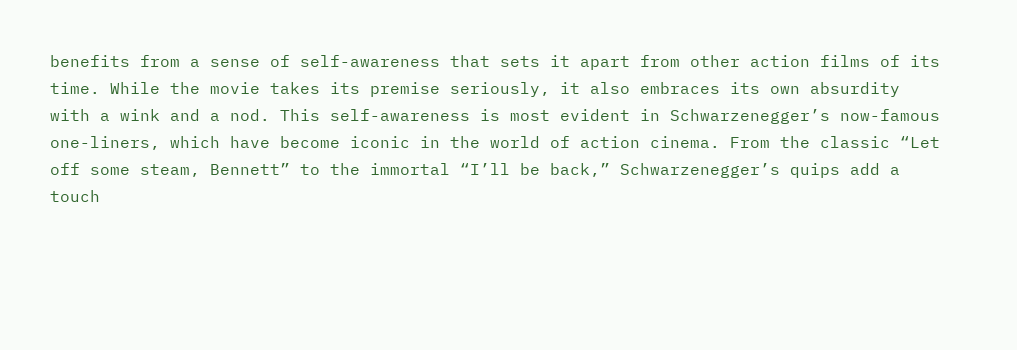benefits from a sense of self-awareness that sets it apart from other action films of its time. While the movie takes its premise seriously, it also embraces its own absurdity with a wink and a nod. This self-awareness is most evident in Schwarzenegger’s now-famous one-liners, which have become iconic in the world of action cinema. From the classic “Let off some steam, Bennett” to the immortal “I’ll be back,” Schwarzenegger’s quips add a touch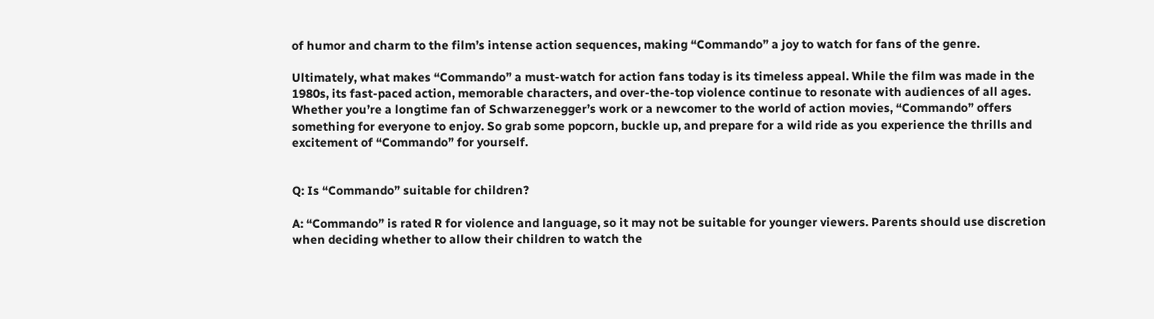of humor and charm to the film’s intense action sequences, making “Commando” a joy to watch for fans of the genre.

Ultimately, what makes “Commando” a must-watch for action fans today is its timeless appeal. While the film was made in the 1980s, its fast-paced action, memorable characters, and over-the-top violence continue to resonate with audiences of all ages. Whether you’re a longtime fan of Schwarzenegger’s work or a newcomer to the world of action movies, “Commando” offers something for everyone to enjoy. So grab some popcorn, buckle up, and prepare for a wild ride as you experience the thrills and excitement of “Commando” for yourself.


Q: Is “Commando” suitable for children?

A: “Commando” is rated R for violence and language, so it may not be suitable for younger viewers. Parents should use discretion when deciding whether to allow their children to watch the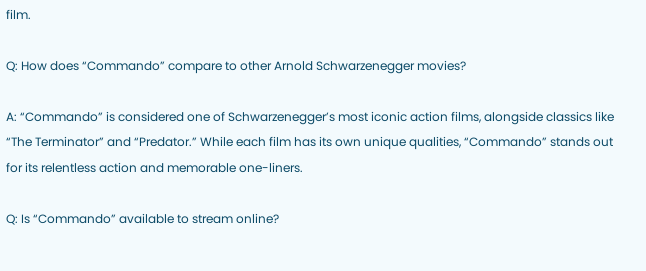film.

Q: How does “Commando” compare to other Arnold Schwarzenegger movies?

A: “Commando” is considered one of Schwarzenegger’s most iconic action films, alongside classics like “The Terminator” and “Predator.” While each film has its own unique qualities, “Commando” stands out for its relentless action and memorable one-liners.

Q: Is “Commando” available to stream online?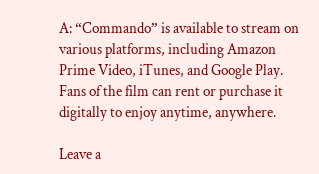A: “Commando” is available to stream on various platforms, including Amazon Prime Video, iTunes, and Google Play. Fans of the film can rent or purchase it digitally to enjoy anytime, anywhere.

Leave a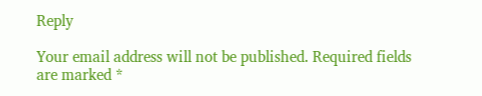Reply

Your email address will not be published. Required fields are marked *